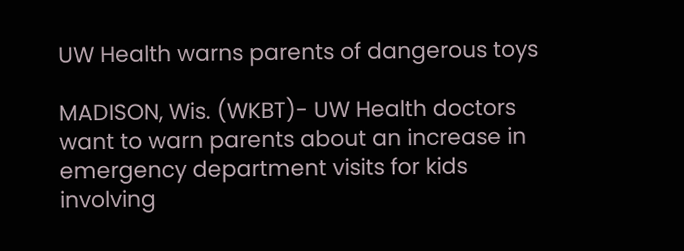UW Health warns parents of dangerous toys

MADISON, Wis. (WKBT)- UW Health doctors want to warn parents about an increase in emergency department visits for kids involving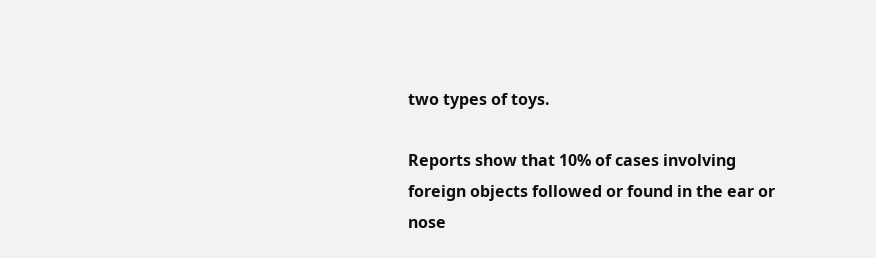two types of toys.

Reports show that 10% of cases involving foreign objects followed or found in the ear or nose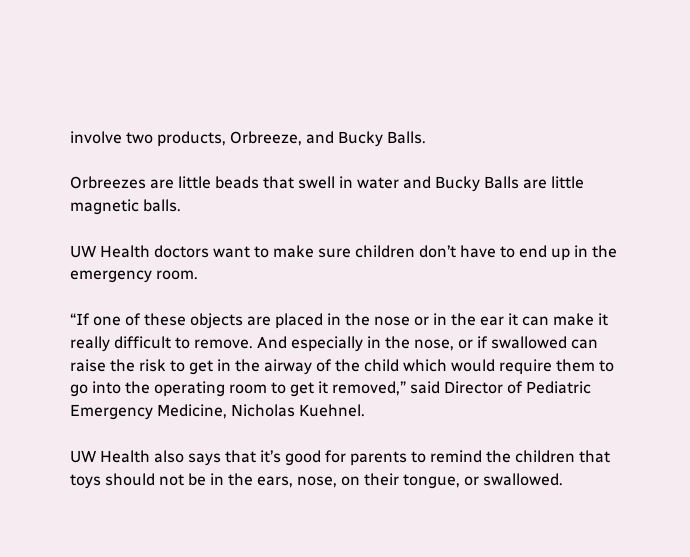involve two products, Orbreeze, and Bucky Balls.

Orbreezes are little beads that swell in water and Bucky Balls are little magnetic balls.

UW Health doctors want to make sure children don’t have to end up in the emergency room.

“If one of these objects are placed in the nose or in the ear it can make it really difficult to remove. And especially in the nose, or if swallowed can raise the risk to get in the airway of the child which would require them to go into the operating room to get it removed,” said Director of Pediatric Emergency Medicine, Nicholas Kuehnel.

UW Health also says that it’s good for parents to remind the children that toys should not be in the ears, nose, on their tongue, or swallowed.